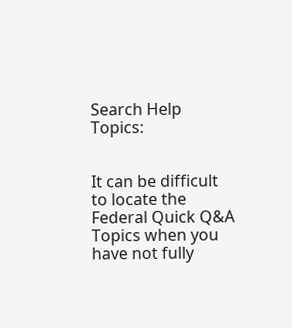Search Help Topics:


It can be difficult to locate the Federal Quick Q&A Topics when you have not fully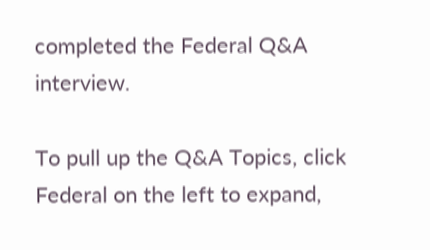completed the Federal Q&A interview.

To pull up the Q&A Topics, click Federal on the left to expand,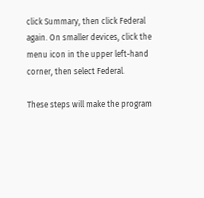click Summary, then click Federal again. On smaller devices, click the menu icon in the upper left-hand corner, then select Federal.

These steps will make the program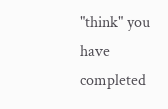"think" you have completed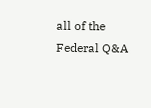all of the Federal Q&A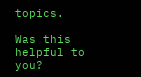topics.

Was this helpful to you?